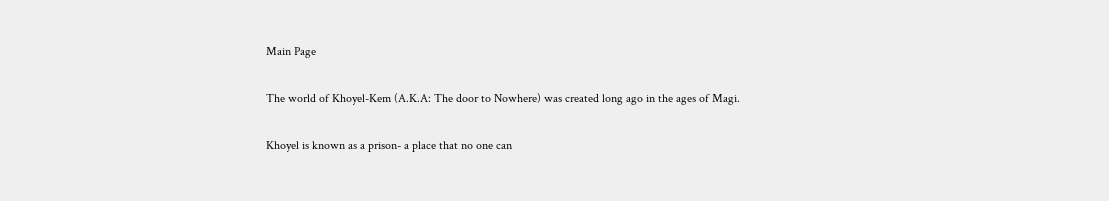Main Page

The world of Khoyel-Kem (A.K.A: The door to Nowhere) was created long ago in the ages of Magi.

Khoyel is known as a prison- a place that no one can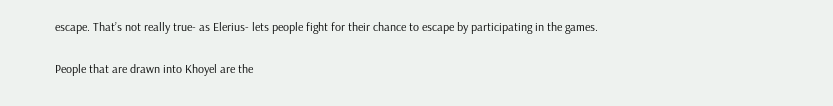escape. That’s not really true- as Elerius- lets people fight for their chance to escape by participating in the games.

People that are drawn into Khoyel are the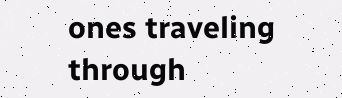ones traveling through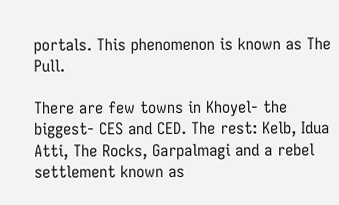portals. This phenomenon is known as The Pull.

There are few towns in Khoyel- the biggest- CES and CED. The rest: Kelb, Idua Atti, The Rocks, Garpalmagi and a rebel settlement known as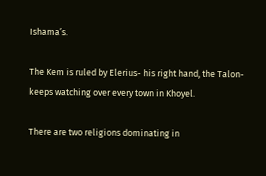Ishama’s.

The Kem is ruled by Elerius- his right hand, the Talon- keeps watching over every town in Khoyel.

There are two religions dominating in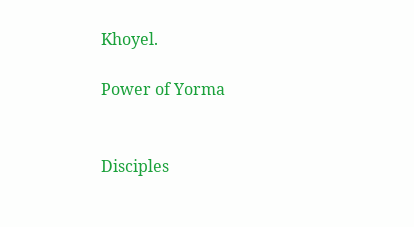Khoyel.

Power of Yorma


Disciples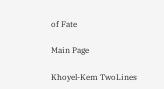of Fate

Main Page

Khoyel-Kem TwoLines